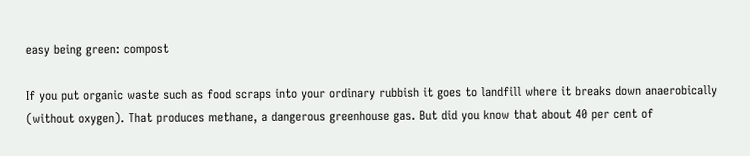easy being green: compost

If you put organic waste such as food scraps into your ordinary rubbish it goes to landfill where it breaks down anaerobically (without oxygen). That produces methane, a dangerous greenhouse gas. But did you know that about 40 per cent of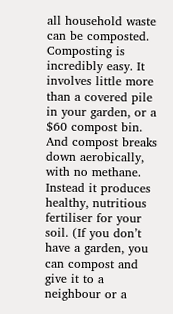all household waste can be composted. Composting is incredibly easy. It involves little more than a covered pile in your garden, or a $60 compost bin. And compost breaks down aerobically, with no methane. Instead it produces healthy, nutritious fertiliser for your soil. (If you don’t have a garden, you can compost and give it to a neighbour or a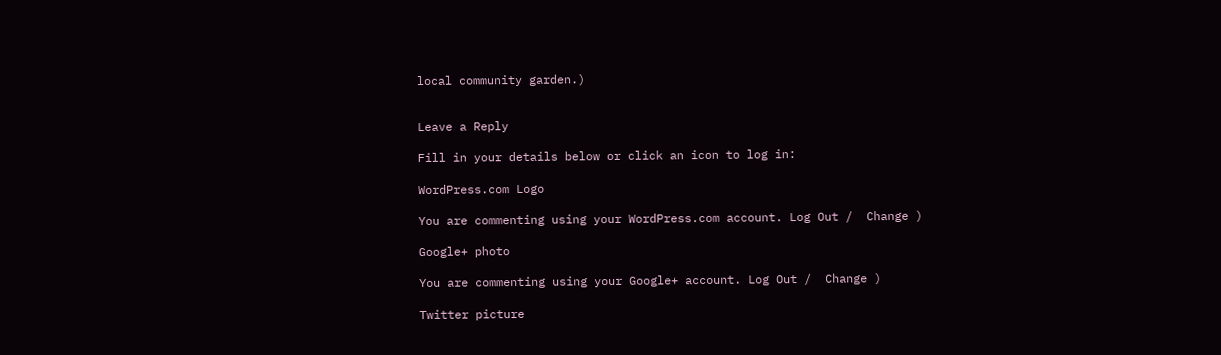local community garden.)


Leave a Reply

Fill in your details below or click an icon to log in:

WordPress.com Logo

You are commenting using your WordPress.com account. Log Out /  Change )

Google+ photo

You are commenting using your Google+ account. Log Out /  Change )

Twitter picture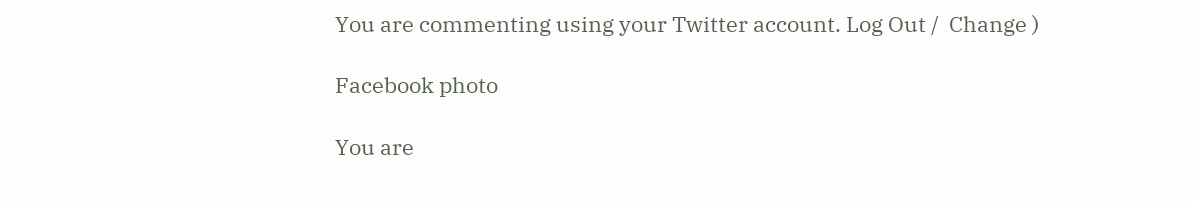You are commenting using your Twitter account. Log Out /  Change )

Facebook photo

You are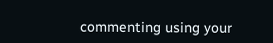commenting using your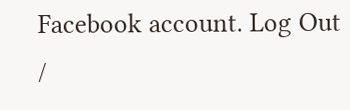Facebook account. Log Out /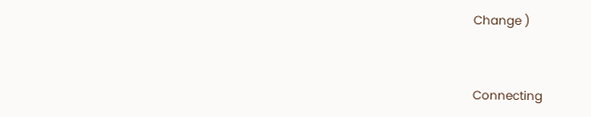Change )


Connecting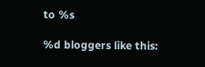to %s

%d bloggers like this: